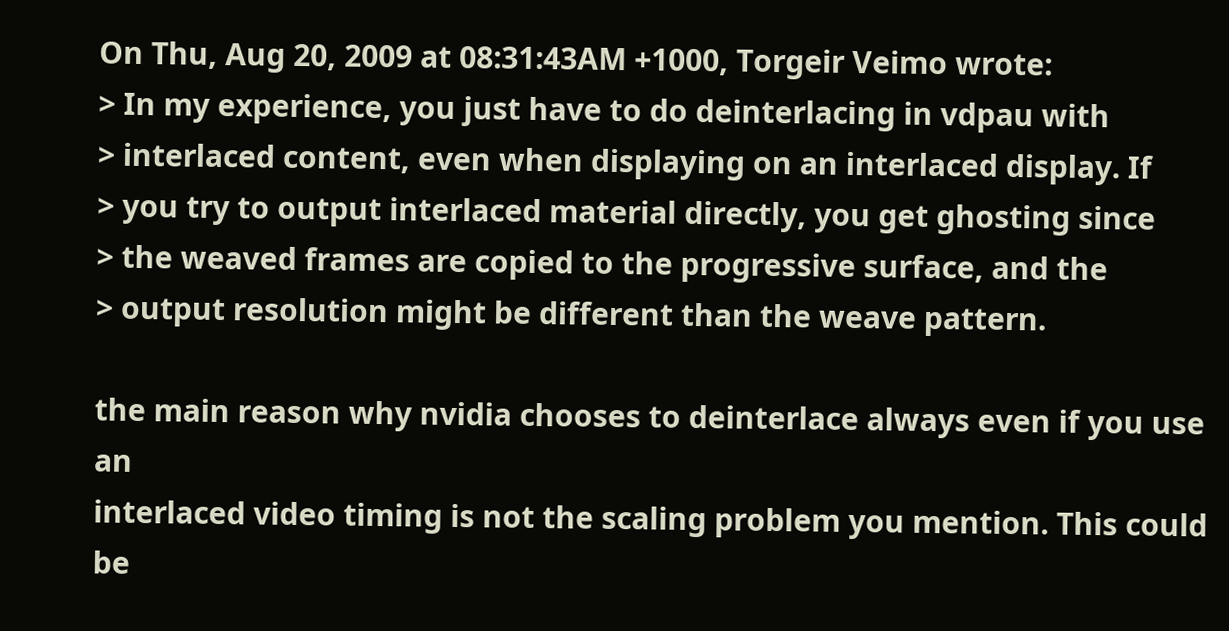On Thu, Aug 20, 2009 at 08:31:43AM +1000, Torgeir Veimo wrote:
> In my experience, you just have to do deinterlacing in vdpau with
> interlaced content, even when displaying on an interlaced display. If
> you try to output interlaced material directly, you get ghosting since
> the weaved frames are copied to the progressive surface, and the
> output resolution might be different than the weave pattern.

the main reason why nvidia chooses to deinterlace always even if you use an
interlaced video timing is not the scaling problem you mention. This could
be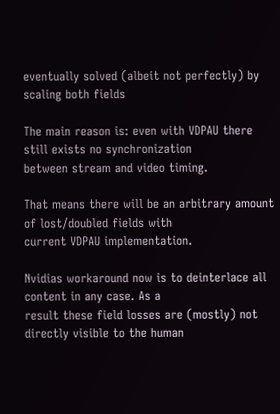eventually solved (albeit not perfectly) by scaling both fields

The main reason is: even with VDPAU there still exists no synchronization
between stream and video timing.

That means there will be an arbitrary amount of lost/doubled fields with
current VDPAU implementation.

Nvidias workaround now is to deinterlace all content in any case. As a
result these field losses are (mostly) not directly visible to the human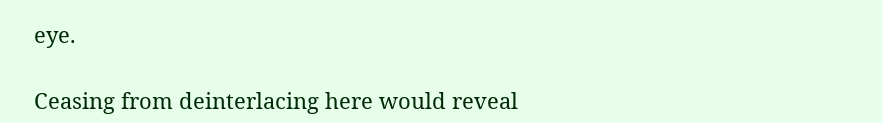eye.

Ceasing from deinterlacing here would reveal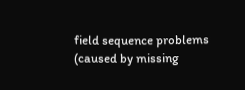field sequence problems
(caused by missing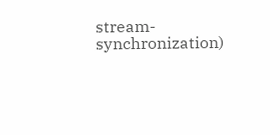stream-synchronization)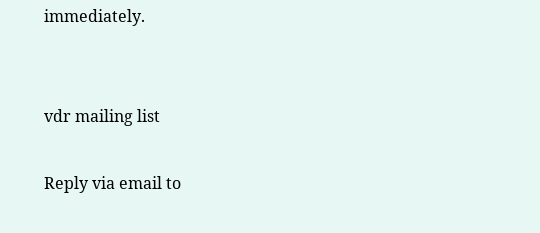immediately.


vdr mailing list

Reply via email to